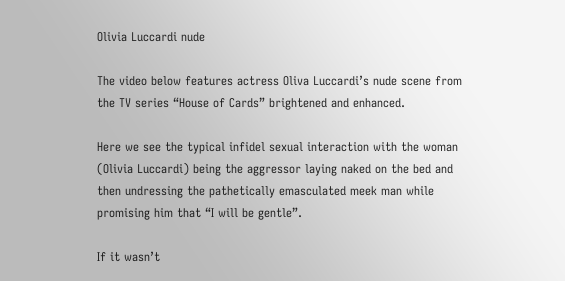Olivia Luccardi nude

The video below features actress Oliva Luccardi’s nude scene from the TV series “House of Cards” brightened and enhanced.

Here we see the typical infidel sexual interaction with the woman (Olivia Luccardi) being the aggressor laying naked on the bed and then undressing the pathetically emasculated meek man while promising him that “I will be gentle”.

If it wasn’t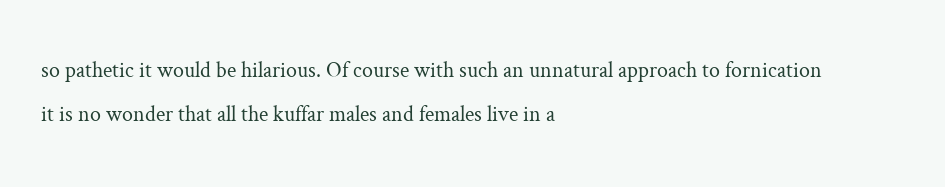so pathetic it would be hilarious. Of course with such an unnatural approach to fornication it is no wonder that all the kuffar males and females live in a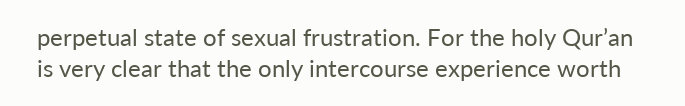perpetual state of sexual frustration. For the holy Qur’an is very clear that the only intercourse experience worth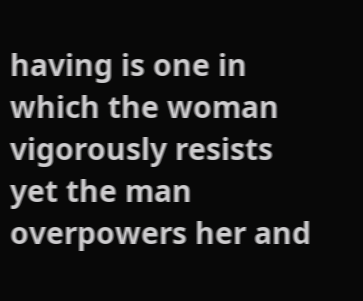having is one in which the woman vigorously resists yet the man overpowers her and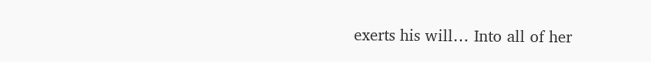exerts his will… Into all of her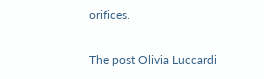orifices.

The post Olivia Luccardi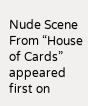Nude Scene From “House of Cards” appeared first on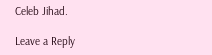Celeb Jihad.

Leave a Reply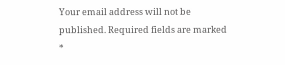Your email address will not be published. Required fields are marked *